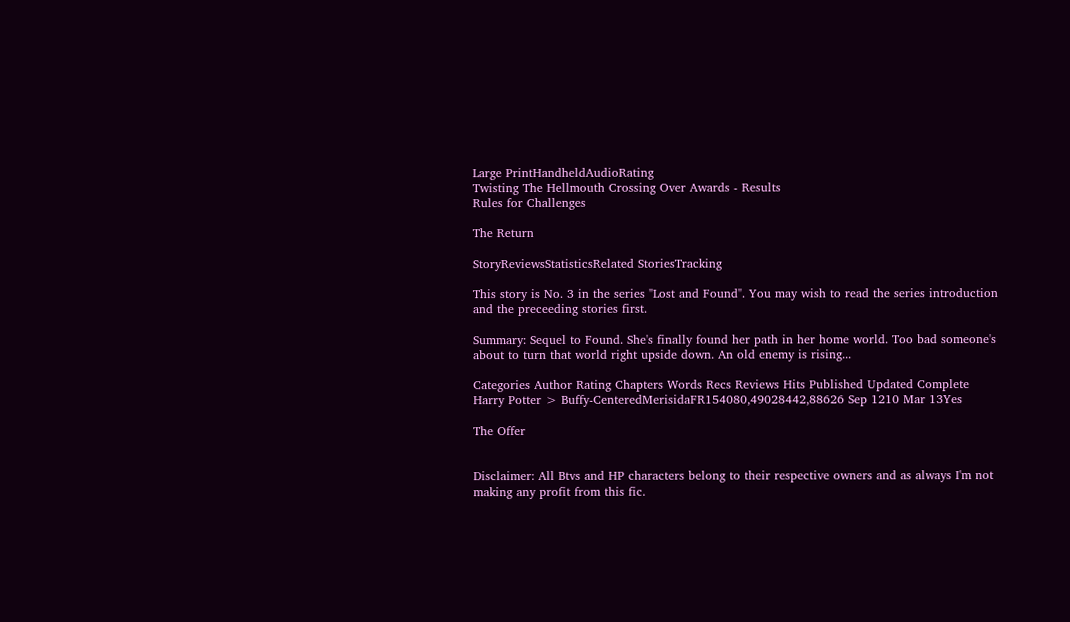Large PrintHandheldAudioRating
Twisting The Hellmouth Crossing Over Awards - Results
Rules for Challenges

The Return

StoryReviewsStatisticsRelated StoriesTracking

This story is No. 3 in the series "Lost and Found". You may wish to read the series introduction and the preceeding stories first.

Summary: Sequel to Found. She's finally found her path in her home world. Too bad someone's about to turn that world right upside down. An old enemy is rising...

Categories Author Rating Chapters Words Recs Reviews Hits Published Updated Complete
Harry Potter > Buffy-CenteredMerisidaFR154080,49028442,88626 Sep 1210 Mar 13Yes

The Offer


Disclaimer: All Btvs and HP characters belong to their respective owners and as always I'm not making any profit from this fic.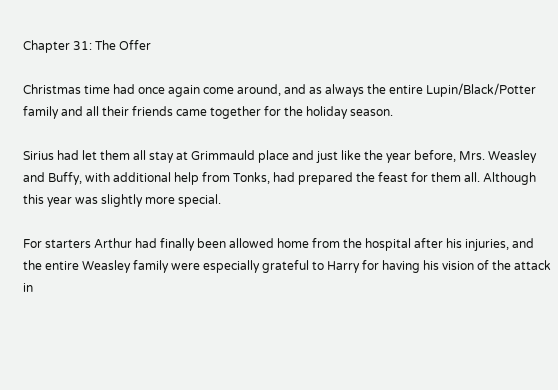Chapter 31: The Offer

Christmas time had once again come around, and as always the entire Lupin/Black/Potter family and all their friends came together for the holiday season.

Sirius had let them all stay at Grimmauld place and just like the year before, Mrs. Weasley and Buffy, with additional help from Tonks, had prepared the feast for them all. Although this year was slightly more special.

For starters Arthur had finally been allowed home from the hospital after his injuries, and the entire Weasley family were especially grateful to Harry for having his vision of the attack in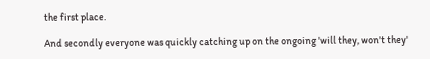the first place.

And secondly everyone was quickly catching up on the ongoing 'will they, won't they'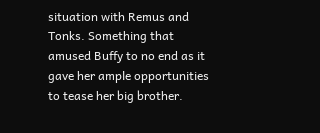situation with Remus and Tonks. Something that amused Buffy to no end as it gave her ample opportunities to tease her big brother.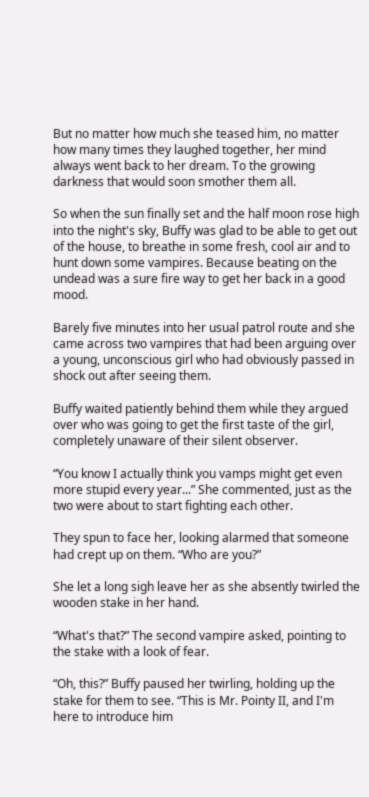But no matter how much she teased him, no matter how many times they laughed together, her mind always went back to her dream. To the growing darkness that would soon smother them all.

So when the sun finally set and the half moon rose high into the night's sky, Buffy was glad to be able to get out of the house, to breathe in some fresh, cool air and to hunt down some vampires. Because beating on the undead was a sure fire way to get her back in a good mood.

Barely five minutes into her usual patrol route and she came across two vampires that had been arguing over a young, unconscious girl who had obviously passed in shock out after seeing them.

Buffy waited patiently behind them while they argued over who was going to get the first taste of the girl, completely unaware of their silent observer.

“You know I actually think you vamps might get even more stupid every year...” She commented, just as the two were about to start fighting each other.

They spun to face her, looking alarmed that someone had crept up on them. “Who are you?”

She let a long sigh leave her as she absently twirled the wooden stake in her hand.

“What's that?” The second vampire asked, pointing to the stake with a look of fear.

“Oh, this?” Buffy paused her twirling, holding up the stake for them to see. “This is Mr. Pointy II, and I'm here to introduce him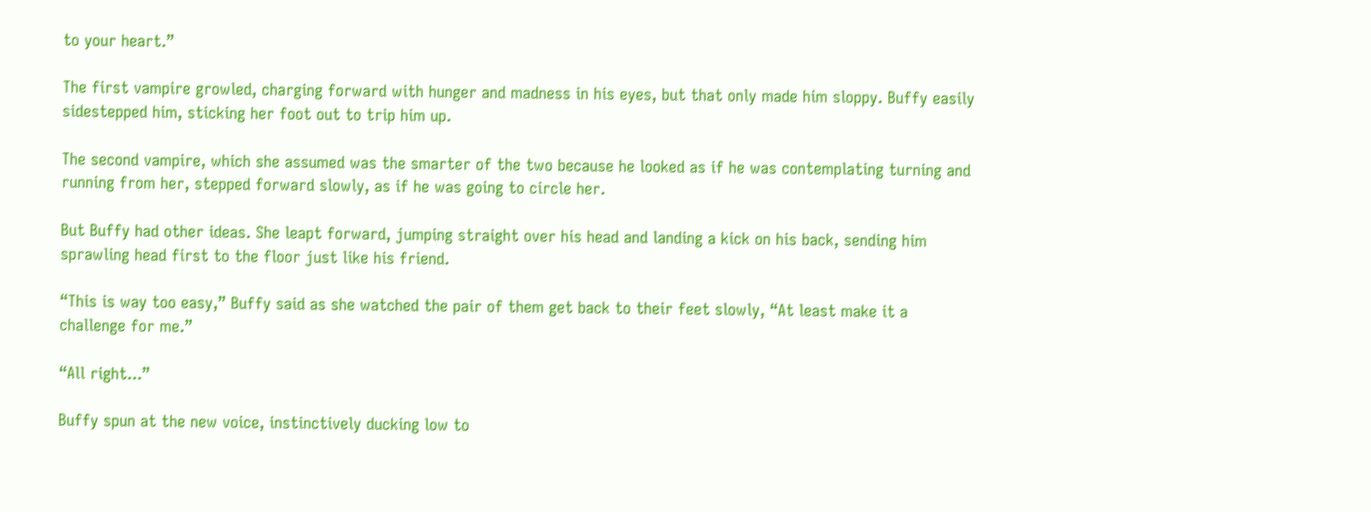to your heart.”

The first vampire growled, charging forward with hunger and madness in his eyes, but that only made him sloppy. Buffy easily sidestepped him, sticking her foot out to trip him up.

The second vampire, which she assumed was the smarter of the two because he looked as if he was contemplating turning and running from her, stepped forward slowly, as if he was going to circle her.

But Buffy had other ideas. She leapt forward, jumping straight over his head and landing a kick on his back, sending him sprawling head first to the floor just like his friend.

“This is way too easy,” Buffy said as she watched the pair of them get back to their feet slowly, “At least make it a challenge for me.”

“All right...”

Buffy spun at the new voice, instinctively ducking low to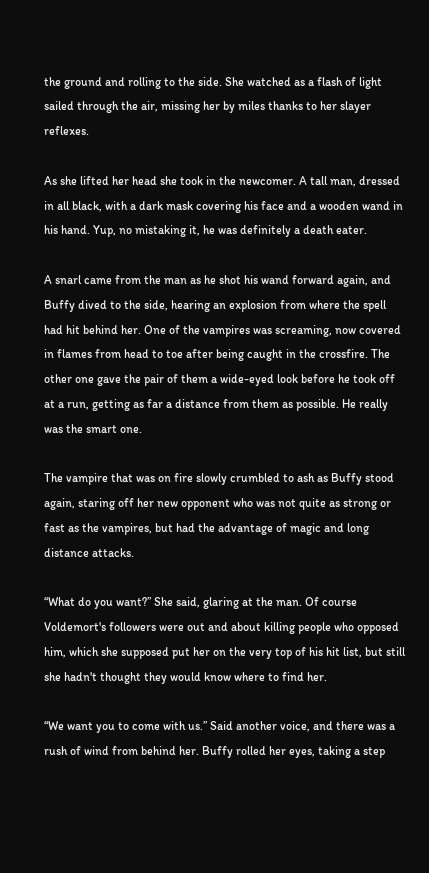the ground and rolling to the side. She watched as a flash of light sailed through the air, missing her by miles thanks to her slayer reflexes.

As she lifted her head she took in the newcomer. A tall man, dressed in all black, with a dark mask covering his face and a wooden wand in his hand. Yup, no mistaking it, he was definitely a death eater.

A snarl came from the man as he shot his wand forward again, and Buffy dived to the side, hearing an explosion from where the spell had hit behind her. One of the vampires was screaming, now covered in flames from head to toe after being caught in the crossfire. The other one gave the pair of them a wide-eyed look before he took off at a run, getting as far a distance from them as possible. He really was the smart one.

The vampire that was on fire slowly crumbled to ash as Buffy stood again, staring off her new opponent who was not quite as strong or fast as the vampires, but had the advantage of magic and long distance attacks.

“What do you want?” She said, glaring at the man. Of course Voldemort's followers were out and about killing people who opposed him, which she supposed put her on the very top of his hit list, but still she hadn't thought they would know where to find her.

“We want you to come with us.” Said another voice, and there was a rush of wind from behind her. Buffy rolled her eyes, taking a step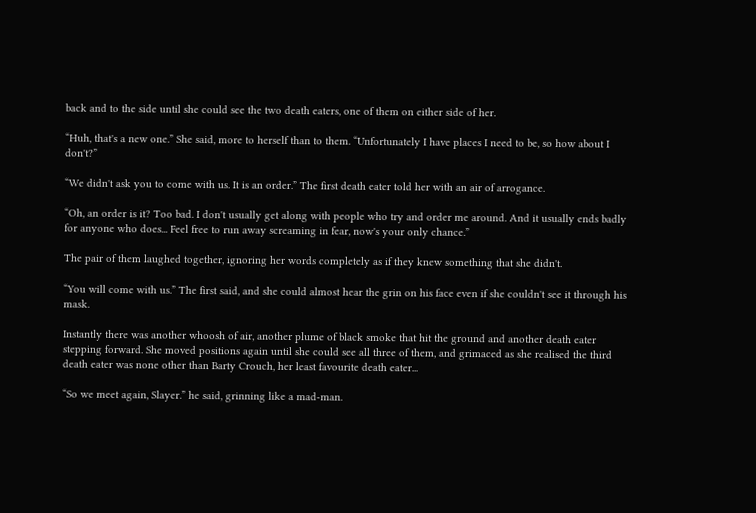back and to the side until she could see the two death eaters, one of them on either side of her.

“Huh, that's a new one.” She said, more to herself than to them. “Unfortunately I have places I need to be, so how about I don't?”

“We didn't ask you to come with us. It is an order.” The first death eater told her with an air of arrogance.

“Oh, an order is it? Too bad. I don't usually get along with people who try and order me around. And it usually ends badly for anyone who does... Feel free to run away screaming in fear, now's your only chance.”

The pair of them laughed together, ignoring her words completely as if they knew something that she didn't.

“You will come with us.” The first said, and she could almost hear the grin on his face even if she couldn't see it through his mask.

Instantly there was another whoosh of air, another plume of black smoke that hit the ground and another death eater stepping forward. She moved positions again until she could see all three of them, and grimaced as she realised the third death eater was none other than Barty Crouch, her least favourite death eater...

“So we meet again, Slayer.” he said, grinning like a mad-man.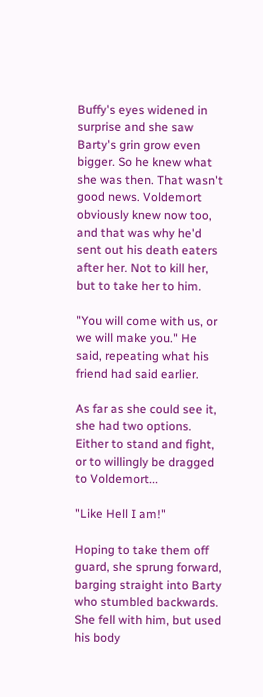Buffy's eyes widened in surprise and she saw Barty's grin grow even bigger. So he knew what she was then. That wasn't good news. Voldemort obviously knew now too, and that was why he'd sent out his death eaters after her. Not to kill her, but to take her to him.

"You will come with us, or we will make you." He said, repeating what his friend had said earlier.

As far as she could see it, she had two options. Either to stand and fight, or to willingly be dragged to Voldemort...

"Like Hell I am!"

Hoping to take them off guard, she sprung forward, barging straight into Barty who stumbled backwards. She fell with him, but used his body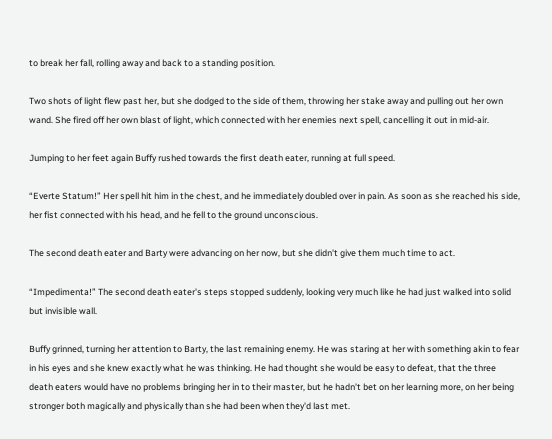to break her fall, rolling away and back to a standing position.

Two shots of light flew past her, but she dodged to the side of them, throwing her stake away and pulling out her own wand. She fired off her own blast of light, which connected with her enemies next spell, cancelling it out in mid-air.

Jumping to her feet again Buffy rushed towards the first death eater, running at full speed.

“Everte Statum!” Her spell hit him in the chest, and he immediately doubled over in pain. As soon as she reached his side, her fist connected with his head, and he fell to the ground unconscious.

The second death eater and Barty were advancing on her now, but she didn't give them much time to act.

“Impedimenta!” The second death eater's steps stopped suddenly, looking very much like he had just walked into solid but invisible wall.

Buffy grinned, turning her attention to Barty, the last remaining enemy. He was staring at her with something akin to fear in his eyes and she knew exactly what he was thinking. He had thought she would be easy to defeat, that the three death eaters would have no problems bringing her in to their master, but he hadn't bet on her learning more, on her being stronger both magically and physically than she had been when they'd last met.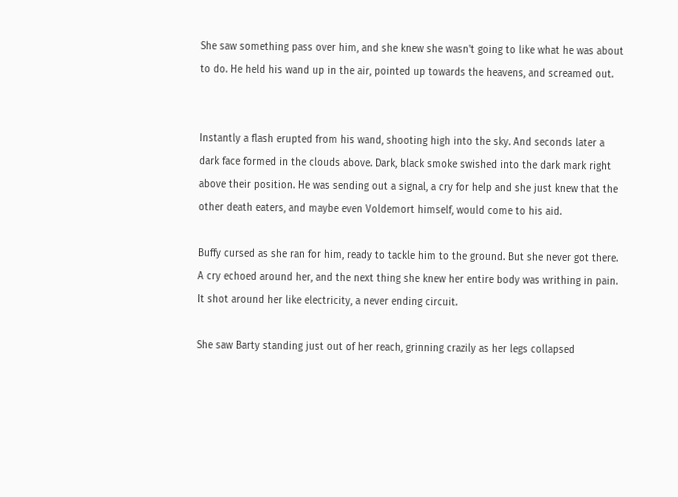She saw something pass over him, and she knew she wasn't going to like what he was about to do. He held his wand up in the air, pointed up towards the heavens, and screamed out.


Instantly a flash erupted from his wand, shooting high into the sky. And seconds later a dark face formed in the clouds above. Dark, black smoke swished into the dark mark right above their position. He was sending out a signal, a cry for help and she just knew that the other death eaters, and maybe even Voldemort himself, would come to his aid.

Buffy cursed as she ran for him, ready to tackle him to the ground. But she never got there. A cry echoed around her, and the next thing she knew her entire body was writhing in pain. It shot around her like electricity, a never ending circuit.

She saw Barty standing just out of her reach, grinning crazily as her legs collapsed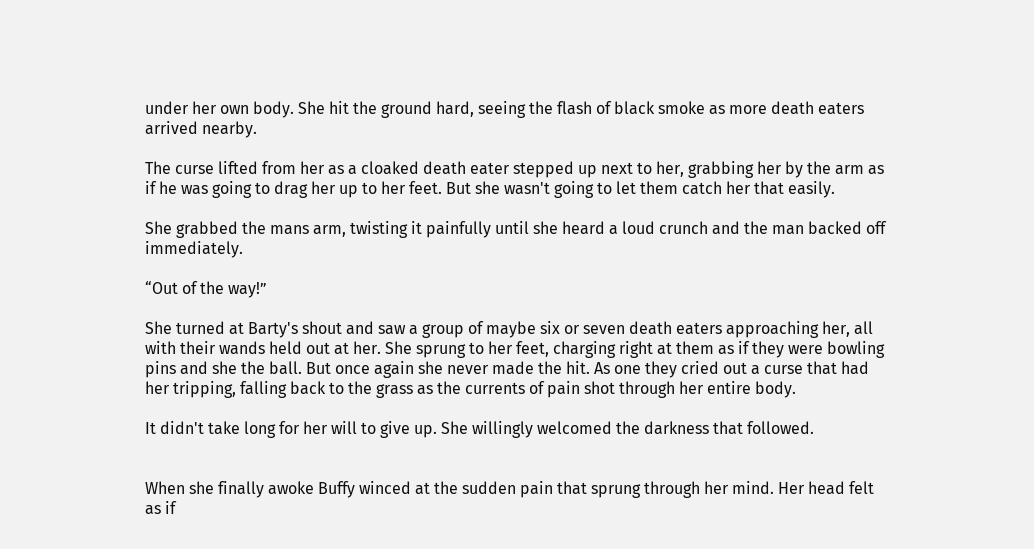under her own body. She hit the ground hard, seeing the flash of black smoke as more death eaters arrived nearby.

The curse lifted from her as a cloaked death eater stepped up next to her, grabbing her by the arm as if he was going to drag her up to her feet. But she wasn't going to let them catch her that easily.

She grabbed the mans arm, twisting it painfully until she heard a loud crunch and the man backed off immediately.

“Out of the way!”

She turned at Barty's shout and saw a group of maybe six or seven death eaters approaching her, all with their wands held out at her. She sprung to her feet, charging right at them as if they were bowling pins and she the ball. But once again she never made the hit. As one they cried out a curse that had her tripping, falling back to the grass as the currents of pain shot through her entire body.

It didn't take long for her will to give up. She willingly welcomed the darkness that followed.


When she finally awoke Buffy winced at the sudden pain that sprung through her mind. Her head felt as if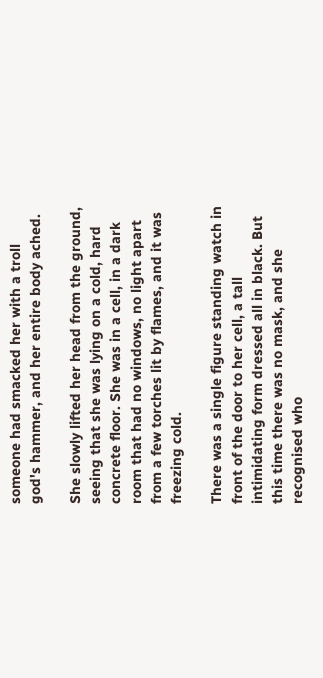someone had smacked her with a troll god's hammer, and her entire body ached.

She slowly lifted her head from the ground, seeing that she was lying on a cold, hard concrete floor. She was in a cell, in a dark room that had no windows, no light apart from a few torches lit by flames, and it was freezing cold.

There was a single figure standing watch in front of the door to her cell, a tall intimidating form dressed all in black. But this time there was no mask, and she recognised who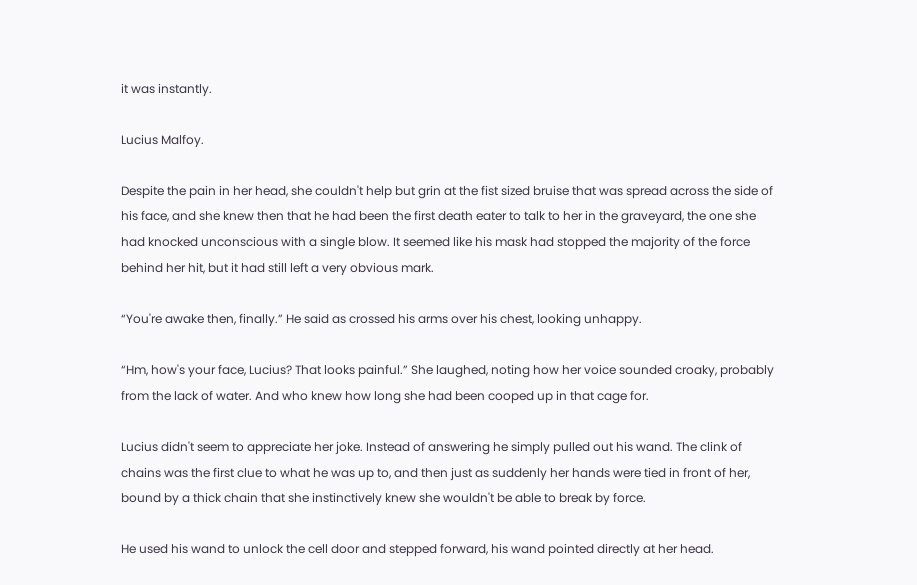it was instantly.

Lucius Malfoy.

Despite the pain in her head, she couldn't help but grin at the fist sized bruise that was spread across the side of his face, and she knew then that he had been the first death eater to talk to her in the graveyard, the one she had knocked unconscious with a single blow. It seemed like his mask had stopped the majority of the force behind her hit, but it had still left a very obvious mark.

“You're awake then, finally.” He said as crossed his arms over his chest, looking unhappy.

“Hm, how's your face, Lucius? That looks painful.” She laughed, noting how her voice sounded croaky, probably from the lack of water. And who knew how long she had been cooped up in that cage for.

Lucius didn't seem to appreciate her joke. Instead of answering he simply pulled out his wand. The clink of chains was the first clue to what he was up to, and then just as suddenly her hands were tied in front of her, bound by a thick chain that she instinctively knew she wouldn't be able to break by force.

He used his wand to unlock the cell door and stepped forward, his wand pointed directly at her head.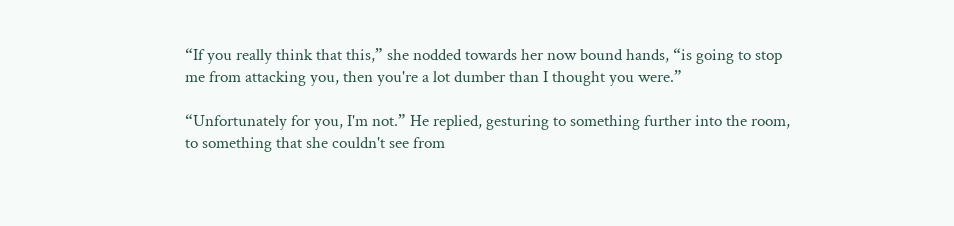“If you really think that this,” she nodded towards her now bound hands, “is going to stop me from attacking you, then you're a lot dumber than I thought you were.”

“Unfortunately for you, I'm not.” He replied, gesturing to something further into the room, to something that she couldn't see from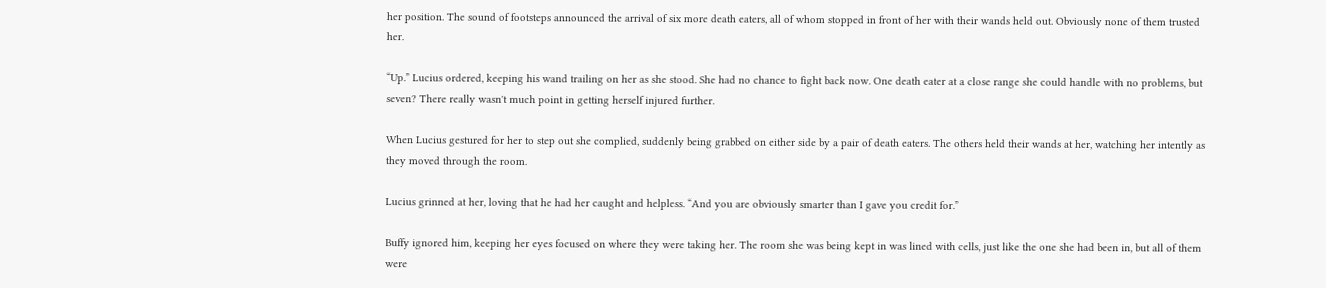her position. The sound of footsteps announced the arrival of six more death eaters, all of whom stopped in front of her with their wands held out. Obviously none of them trusted her.

“Up.” Lucius ordered, keeping his wand trailing on her as she stood. She had no chance to fight back now. One death eater at a close range she could handle with no problems, but seven? There really wasn't much point in getting herself injured further.

When Lucius gestured for her to step out she complied, suddenly being grabbed on either side by a pair of death eaters. The others held their wands at her, watching her intently as they moved through the room.

Lucius grinned at her, loving that he had her caught and helpless. “And you are obviously smarter than I gave you credit for.”

Buffy ignored him, keeping her eyes focused on where they were taking her. The room she was being kept in was lined with cells, just like the one she had been in, but all of them were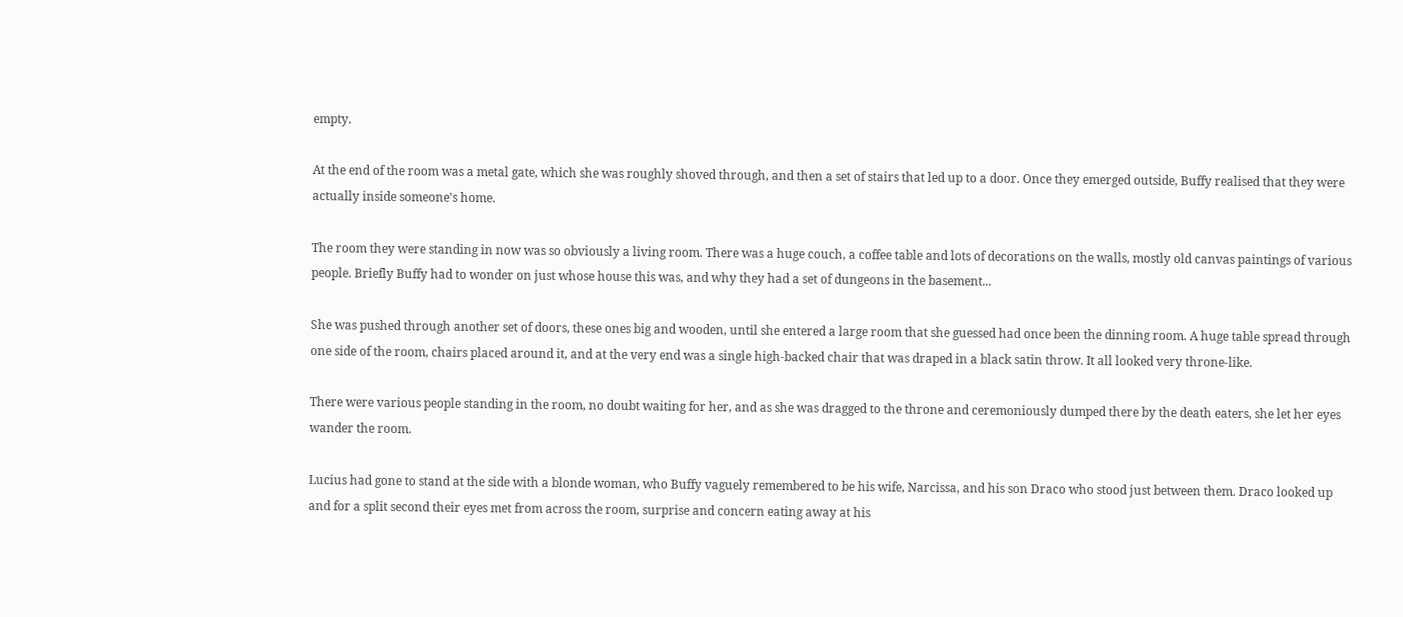empty.

At the end of the room was a metal gate, which she was roughly shoved through, and then a set of stairs that led up to a door. Once they emerged outside, Buffy realised that they were actually inside someone's home.

The room they were standing in now was so obviously a living room. There was a huge couch, a coffee table and lots of decorations on the walls, mostly old canvas paintings of various people. Briefly Buffy had to wonder on just whose house this was, and why they had a set of dungeons in the basement...

She was pushed through another set of doors, these ones big and wooden, until she entered a large room that she guessed had once been the dinning room. A huge table spread through one side of the room, chairs placed around it, and at the very end was a single high-backed chair that was draped in a black satin throw. It all looked very throne-like.

There were various people standing in the room, no doubt waiting for her, and as she was dragged to the throne and ceremoniously dumped there by the death eaters, she let her eyes wander the room.

Lucius had gone to stand at the side with a blonde woman, who Buffy vaguely remembered to be his wife, Narcissa, and his son Draco who stood just between them. Draco looked up and for a split second their eyes met from across the room, surprise and concern eating away at his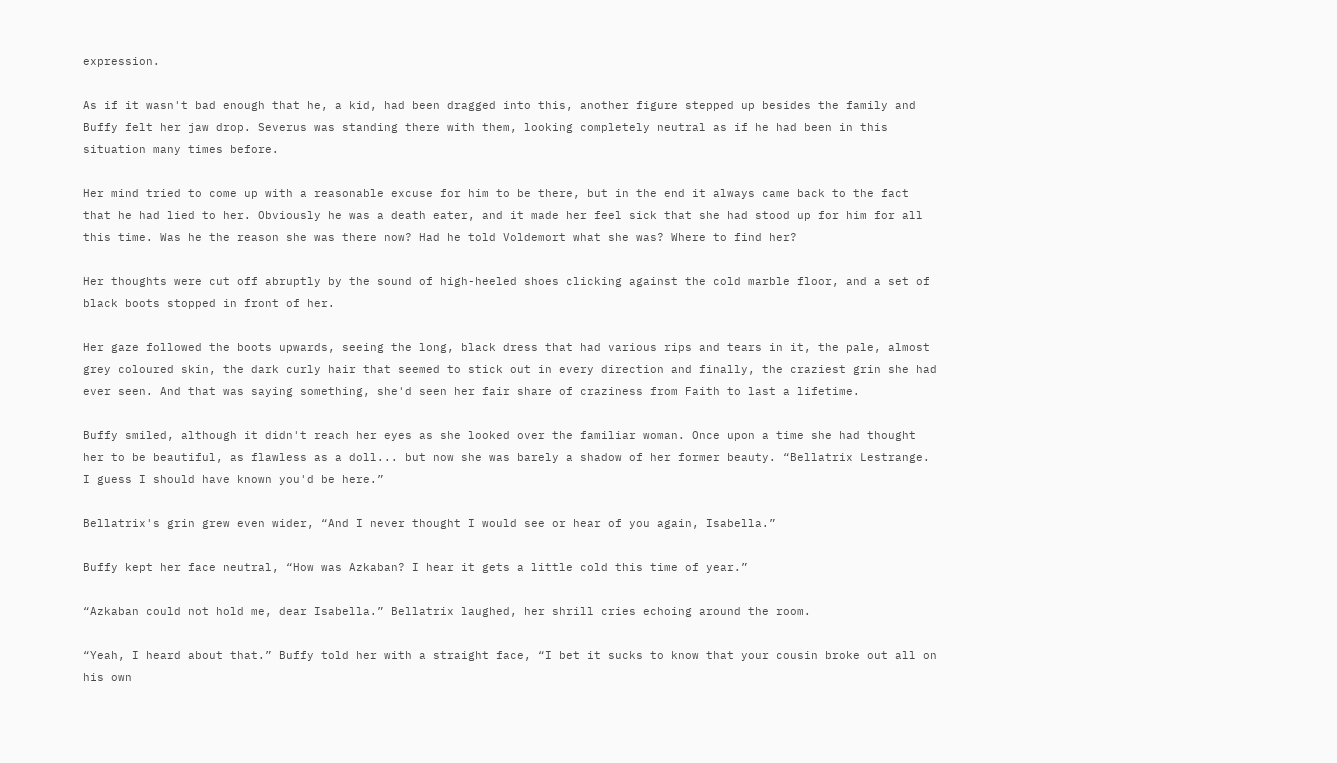expression.

As if it wasn't bad enough that he, a kid, had been dragged into this, another figure stepped up besides the family and Buffy felt her jaw drop. Severus was standing there with them, looking completely neutral as if he had been in this situation many times before.

Her mind tried to come up with a reasonable excuse for him to be there, but in the end it always came back to the fact that he had lied to her. Obviously he was a death eater, and it made her feel sick that she had stood up for him for all this time. Was he the reason she was there now? Had he told Voldemort what she was? Where to find her?

Her thoughts were cut off abruptly by the sound of high-heeled shoes clicking against the cold marble floor, and a set of black boots stopped in front of her.

Her gaze followed the boots upwards, seeing the long, black dress that had various rips and tears in it, the pale, almost grey coloured skin, the dark curly hair that seemed to stick out in every direction and finally, the craziest grin she had ever seen. And that was saying something, she'd seen her fair share of craziness from Faith to last a lifetime.

Buffy smiled, although it didn't reach her eyes as she looked over the familiar woman. Once upon a time she had thought her to be beautiful, as flawless as a doll... but now she was barely a shadow of her former beauty. “Bellatrix Lestrange. I guess I should have known you'd be here.”

Bellatrix's grin grew even wider, “And I never thought I would see or hear of you again, Isabella.”

Buffy kept her face neutral, “How was Azkaban? I hear it gets a little cold this time of year.”

“Azkaban could not hold me, dear Isabella.” Bellatrix laughed, her shrill cries echoing around the room.

“Yeah, I heard about that.” Buffy told her with a straight face, “I bet it sucks to know that your cousin broke out all on his own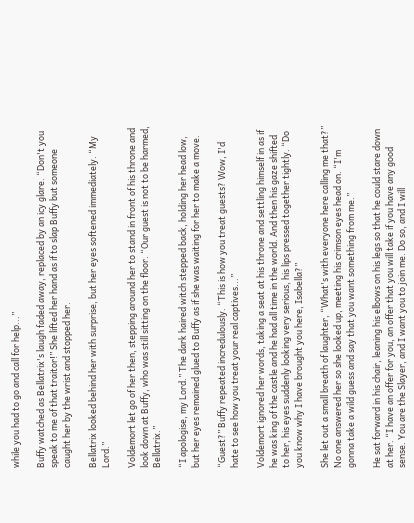while you had to go and call for help...”

Buffy watched as Bellatrix's laugh faded away, replaced by an icy glare. “Don't you speak to me of that traitor!” She lifted her hand as if to slap Buffy but someone caught her by the wrist and stopped her.

Bellatrix looked behind her with surprise, but her eyes softened immediately. “My Lord.”

Voldemort let go of her then, stepping around her to stand in front of his throne and look down at Buffy, who was still sitting on the floor. “Our guest is not to be harmed, Bellatrix.”

“I apologise, my Lord.” The dark haired witch stepped back, holding her head low, but her eyes remained glued to Buffy as if she was waiting for her to make a move.

“Guest?” Buffy repeated incredulously. “This is how you treat guests? Wow, I'd hate to see how you treat your real captives...”

Voldemort ignored her words, taking a seat at his throne and settling himself in as if he was king of the castle and he had all time in the world. And then his gaze shifted to her, his eyes suddenly looking very serious, his lips pressed together tightly. “Do you know why I have brought you here, Isabella?”

She let out a small breath of laughter, “What's with everyone here calling me that?” No one answered her so she looked up, meeting his crimson eyes head on. “I'm gonna take a wild guess and say that you want something from me.”

He sat forward in his chair, leaning his elbows on his legs so that he could stare down at her. “I have an offer for you, an offer that you will take if you have any good sense. You are the Slayer, and I want you to join me. Do so, and I will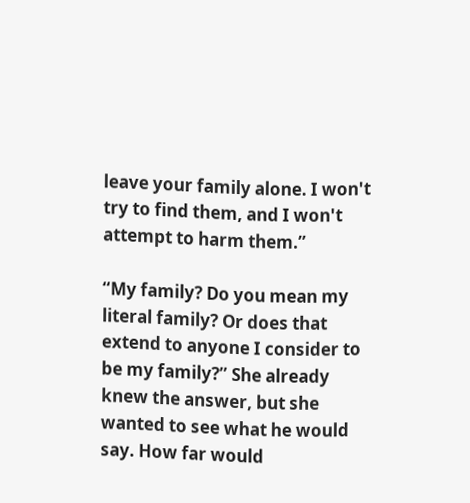leave your family alone. I won't try to find them, and I won't attempt to harm them.”

“My family? Do you mean my literal family? Or does that extend to anyone I consider to be my family?” She already knew the answer, but she wanted to see what he would say. How far would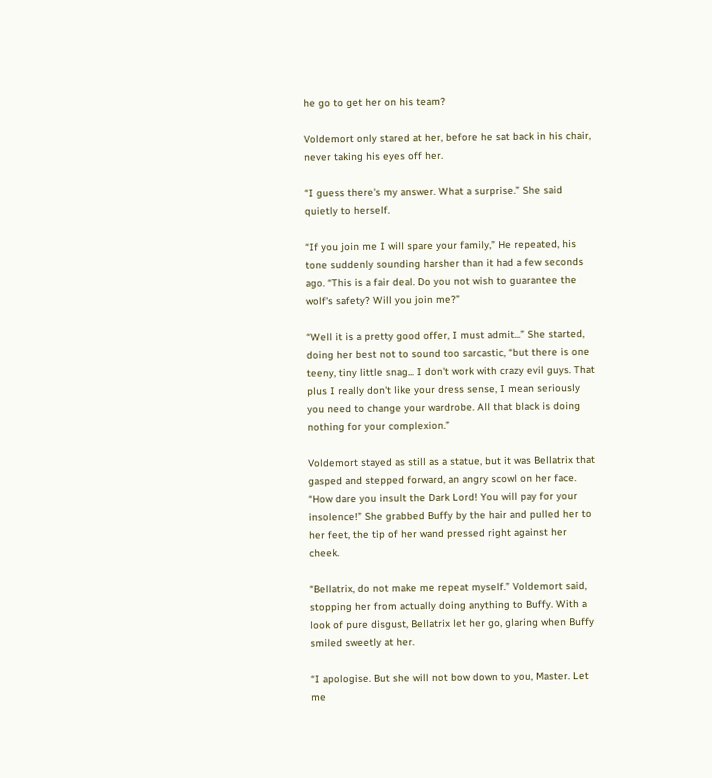he go to get her on his team?

Voldemort only stared at her, before he sat back in his chair, never taking his eyes off her.

“I guess there's my answer. What a surprise.” She said quietly to herself.

“If you join me I will spare your family,” He repeated, his tone suddenly sounding harsher than it had a few seconds ago. “This is a fair deal. Do you not wish to guarantee the wolf's safety? Will you join me?”

“Well it is a pretty good offer, I must admit...” She started, doing her best not to sound too sarcastic, “but there is one teeny, tiny little snag... I don't work with crazy evil guys. That plus I really don't like your dress sense, I mean seriously you need to change your wardrobe. All that black is doing nothing for your complexion.”

Voldemort stayed as still as a statue, but it was Bellatrix that gasped and stepped forward, an angry scowl on her face. “How dare you insult the Dark Lord! You will pay for your insolence!” She grabbed Buffy by the hair and pulled her to her feet, the tip of her wand pressed right against her cheek.

“Bellatrix, do not make me repeat myself.” Voldemort said, stopping her from actually doing anything to Buffy. With a look of pure disgust, Bellatrix let her go, glaring when Buffy smiled sweetly at her.

“I apologise. But she will not bow down to you, Master. Let me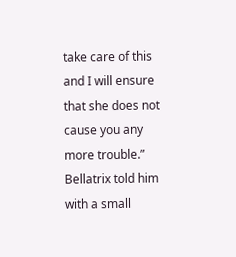take care of this and I will ensure that she does not cause you any more trouble.” Bellatrix told him with a small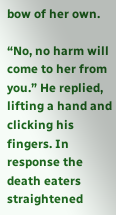bow of her own.

“No, no harm will come to her from you.” He replied, lifting a hand and clicking his fingers. In response the death eaters straightened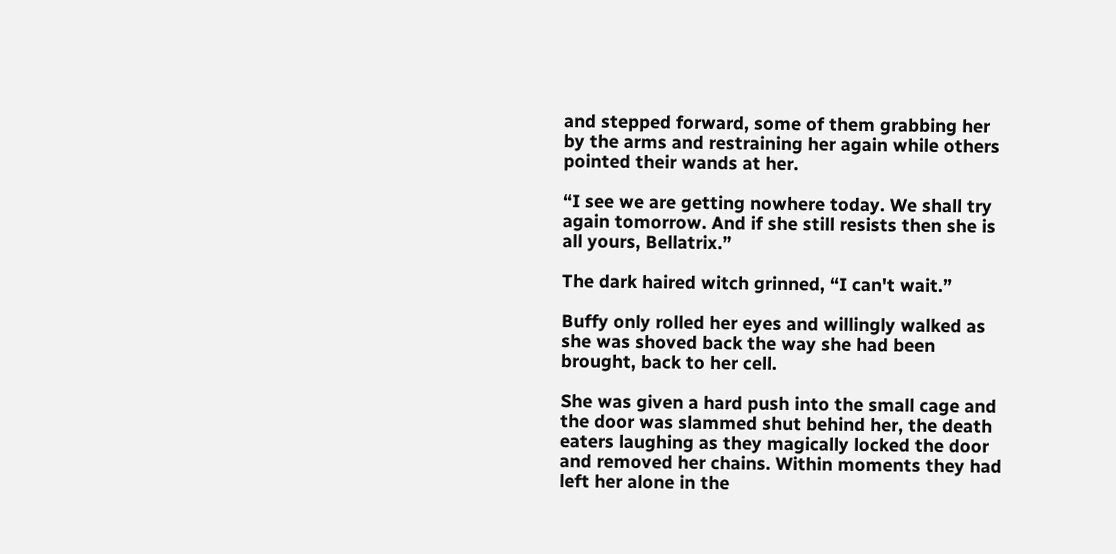and stepped forward, some of them grabbing her by the arms and restraining her again while others pointed their wands at her.

“I see we are getting nowhere today. We shall try again tomorrow. And if she still resists then she is all yours, Bellatrix.”

The dark haired witch grinned, “I can't wait.”

Buffy only rolled her eyes and willingly walked as she was shoved back the way she had been brought, back to her cell.

She was given a hard push into the small cage and the door was slammed shut behind her, the death eaters laughing as they magically locked the door and removed her chains. Within moments they had left her alone in the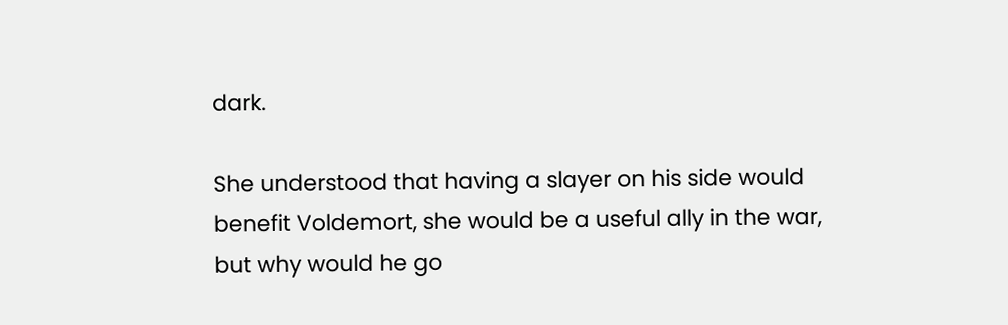dark.

She understood that having a slayer on his side would benefit Voldemort, she would be a useful ally in the war, but why would he go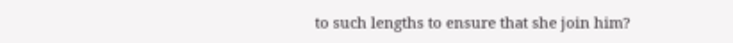to such lengths to ensure that she join him?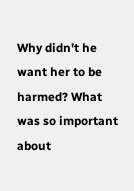Why didn't he want her to be harmed? What was so important about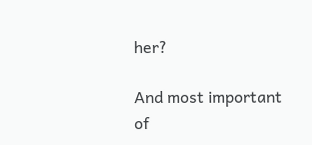her?

And most important of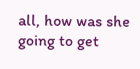all, how was she going to get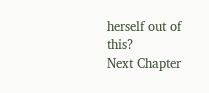herself out of this?
Next Chapter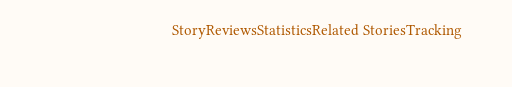StoryReviewsStatisticsRelated StoriesTracking